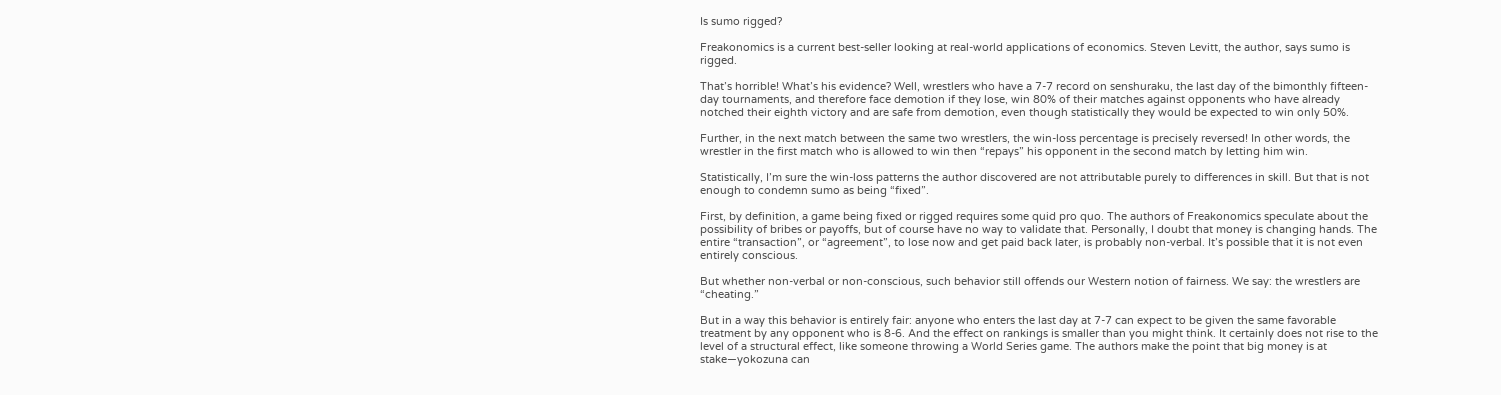Is sumo rigged?

Freakonomics is a current best-seller looking at real-world applications of economics. Steven Levitt, the author, says sumo is rigged.

That’s horrible! What’s his evidence? Well, wrestlers who have a 7-7 record on senshuraku, the last day of the bimonthly fifteen-day tournaments, and therefore face demotion if they lose, win 80% of their matches against opponents who have already notched their eighth victory and are safe from demotion, even though statistically they would be expected to win only 50%.

Further, in the next match between the same two wrestlers, the win-loss percentage is precisely reversed! In other words, the wrestler in the first match who is allowed to win then “repays” his opponent in the second match by letting him win.

Statistically, I’m sure the win-loss patterns the author discovered are not attributable purely to differences in skill. But that is not enough to condemn sumo as being “fixed”.

First, by definition, a game being fixed or rigged requires some quid pro quo. The authors of Freakonomics speculate about the possibility of bribes or payoffs, but of course have no way to validate that. Personally, I doubt that money is changing hands. The entire “transaction”, or “agreement”, to lose now and get paid back later, is probably non-verbal. It’s possible that it is not even entirely conscious.

But whether non-verbal or non-conscious, such behavior still offends our Western notion of fairness. We say: the wrestlers are “cheating.”

But in a way this behavior is entirely fair: anyone who enters the last day at 7-7 can expect to be given the same favorable treatment by any opponent who is 8-6. And the effect on rankings is smaller than you might think. It certainly does not rise to the level of a structural effect, like someone throwing a World Series game. The authors make the point that big money is at stake—yokozuna can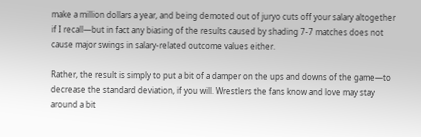make a million dollars a year, and being demoted out of juryo cuts off your salary altogether if I recall—but in fact any biasing of the results caused by shading 7-7 matches does not cause major swings in salary-related outcome values either.

Rather, the result is simply to put a bit of a damper on the ups and downs of the game—to decrease the standard deviation, if you will. Wrestlers the fans know and love may stay around a bit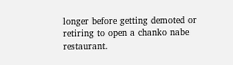longer before getting demoted or retiring to open a chanko nabe restaurant.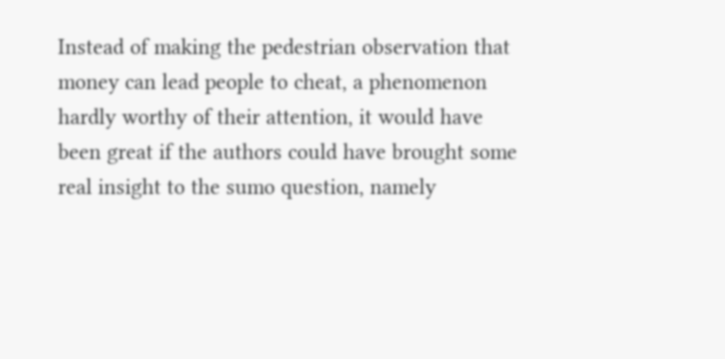Instead of making the pedestrian observation that money can lead people to cheat, a phenomenon hardly worthy of their attention, it would have been great if the authors could have brought some real insight to the sumo question, namely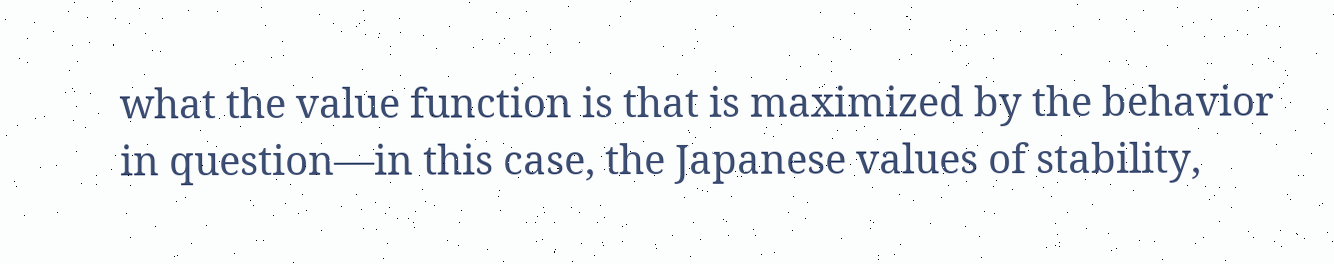what the value function is that is maximized by the behavior in question—in this case, the Japanese values of stability,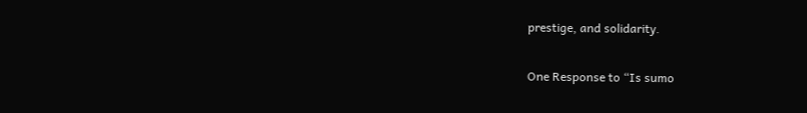prestige, and solidarity.

One Response to “Is sumo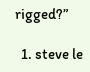rigged?”

  1. steve le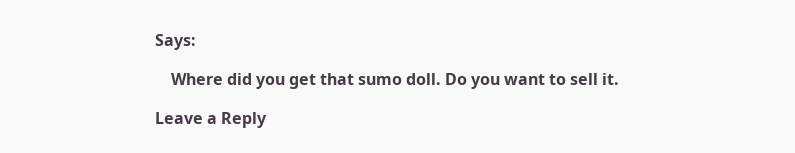Says:

    Where did you get that sumo doll. Do you want to sell it.

Leave a Reply